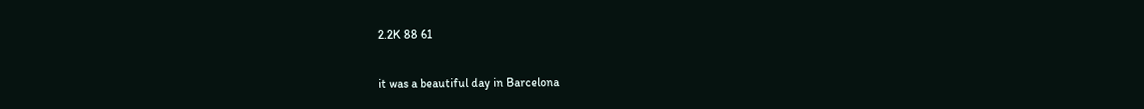2.2K 88 61

it was a beautiful day in Barcelona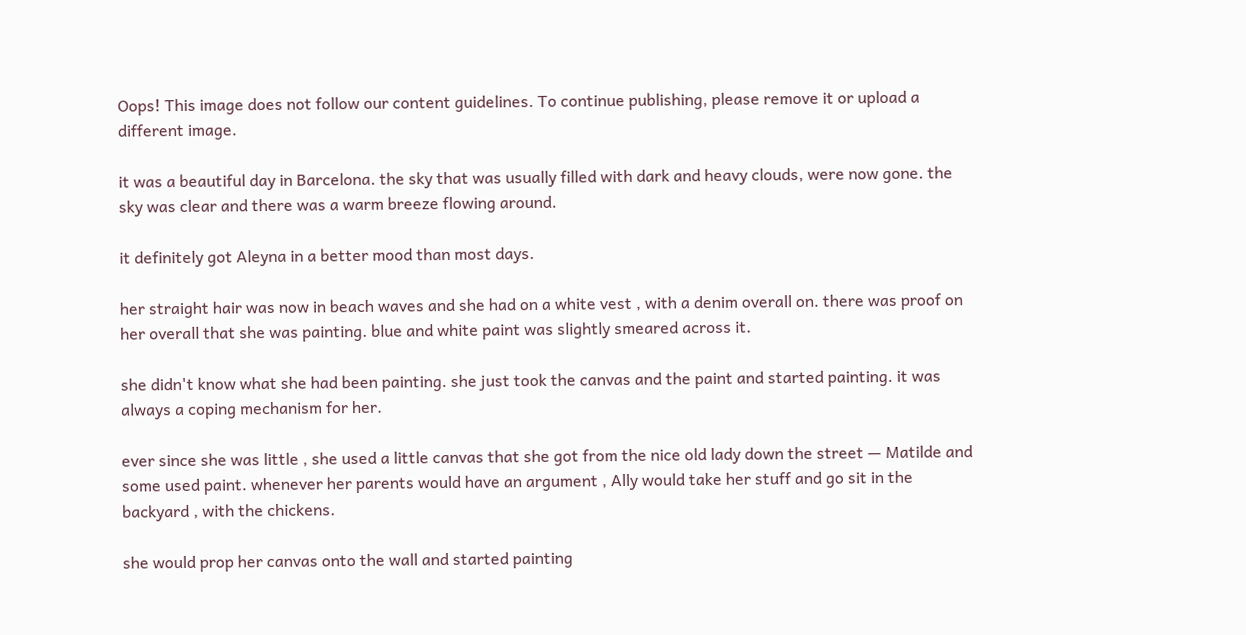Oops! This image does not follow our content guidelines. To continue publishing, please remove it or upload a different image.

it was a beautiful day in Barcelona. the sky that was usually filled with dark and heavy clouds, were now gone. the sky was clear and there was a warm breeze flowing around.

it definitely got Aleyna in a better mood than most days.

her straight hair was now in beach waves and she had on a white vest , with a denim overall on. there was proof on her overall that she was painting. blue and white paint was slightly smeared across it.

she didn't know what she had been painting. she just took the canvas and the paint and started painting. it was always a coping mechanism for her.

ever since she was little , she used a little canvas that she got from the nice old lady down the street — Matilde and some used paint. whenever her parents would have an argument , Ally would take her stuff and go sit in the backyard , with the chickens.

she would prop her canvas onto the wall and started painting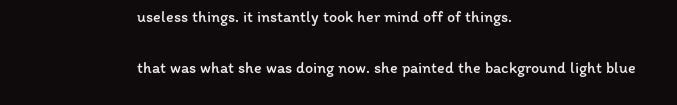useless things. it instantly took her mind off of things.

that was what she was doing now. she painted the background light blue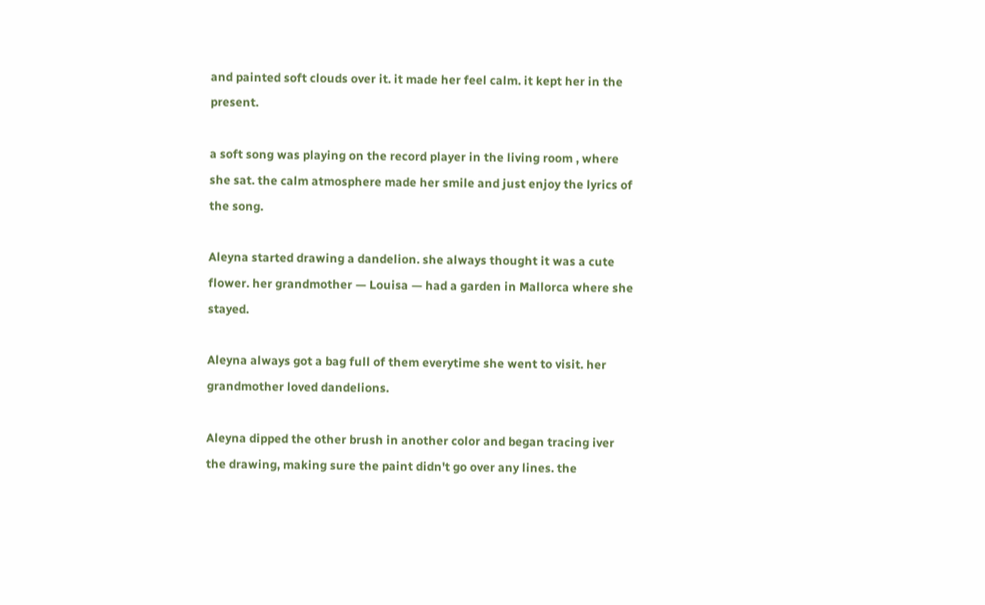and painted soft clouds over it. it made her feel calm. it kept her in the present.

a soft song was playing on the record player in the living room , where she sat. the calm atmosphere made her smile and just enjoy the lyrics of the song.

Aleyna started drawing a dandelion. she always thought it was a cute flower. her grandmother — Louisa — had a garden in Mallorca where she stayed.

Aleyna always got a bag full of them everytime she went to visit. her grandmother loved dandelions.

Aleyna dipped the other brush in another color and began tracing iver the drawing, making sure the paint didn't go over any lines. the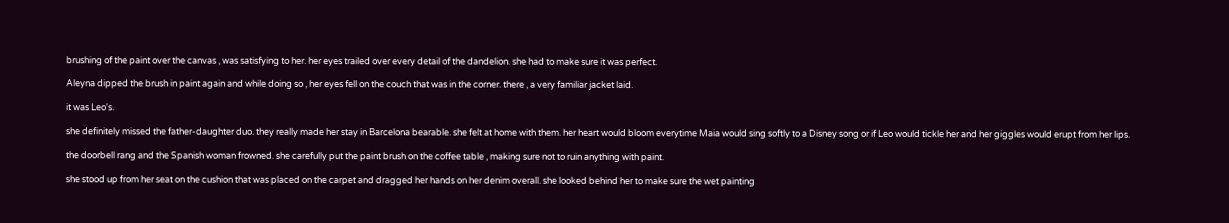brushing of the paint over the canvas , was satisfying to her. her eyes trailed over every detail of the dandelion. she had to make sure it was perfect.

Aleyna dipped the brush in paint again and while doing so , her eyes fell on the couch that was in the corner. there , a very familiar jacket laid.

it was Leo's.

she definitely missed the father-daughter duo. they really made her stay in Barcelona bearable. she felt at home with them. her heart would bloom everytime Maia would sing softly to a Disney song or if Leo would tickle her and her giggles would erupt from her lips.

the doorbell rang and the Spanish woman frowned. she carefully put the paint brush on the coffee table , making sure not to ruin anything with paint.

she stood up from her seat on the cushion that was placed on the carpet and dragged her hands on her denim overall. she looked behind her to make sure the wet painting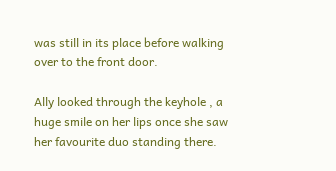was still in its place before walking over to the front door.

Ally looked through the keyhole , a huge smile on her lips once she saw her favourite duo standing there.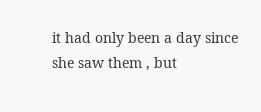it had only been a day since she saw them , but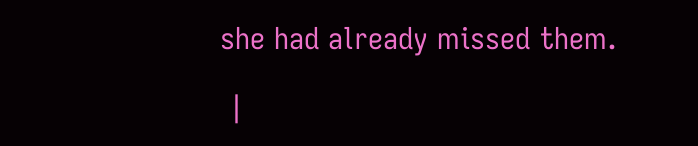she had already missed them.

 |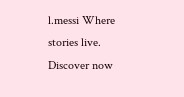l.messi Where stories live. Discover now